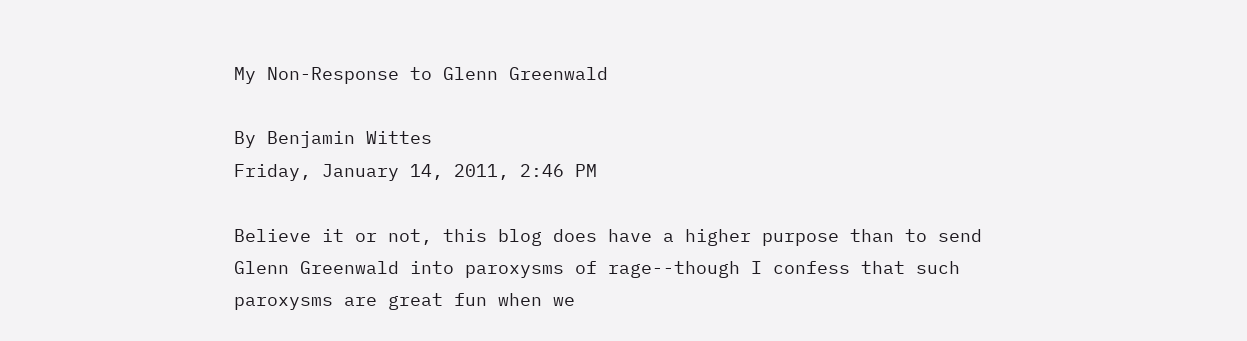My Non-Response to Glenn Greenwald

By Benjamin Wittes
Friday, January 14, 2011, 2:46 PM

Believe it or not, this blog does have a higher purpose than to send Glenn Greenwald into paroxysms of rage--though I confess that such paroxysms are great fun when we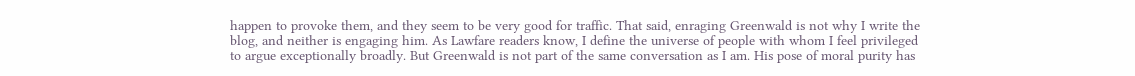happen to provoke them, and they seem to be very good for traffic. That said, enraging Greenwald is not why I write the blog, and neither is engaging him. As Lawfare readers know, I define the universe of people with whom I feel privileged to argue exceptionally broadly. But Greenwald is not part of the same conversation as I am. His pose of moral purity has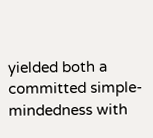yielded both a committed simple-mindedness with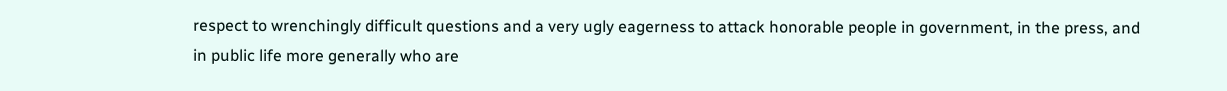respect to wrenchingly difficult questions and a very ugly eagerness to attack honorable people in government, in the press, and in public life more generally who are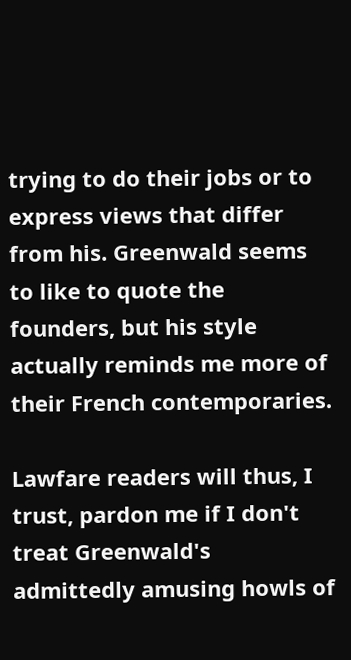trying to do their jobs or to express views that differ from his. Greenwald seems to like to quote the founders, but his style actually reminds me more of their French contemporaries.

Lawfare readers will thus, I trust, pardon me if I don't treat Greenwald's admittedly amusing howls of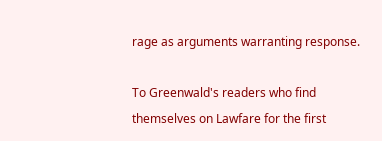rage as arguments warranting response.

To Greenwald's readers who find themselves on Lawfare for the first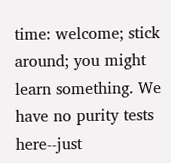time: welcome; stick around; you might learn something. We have no purity tests here--just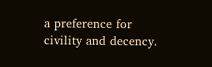a preference for civility and decency.